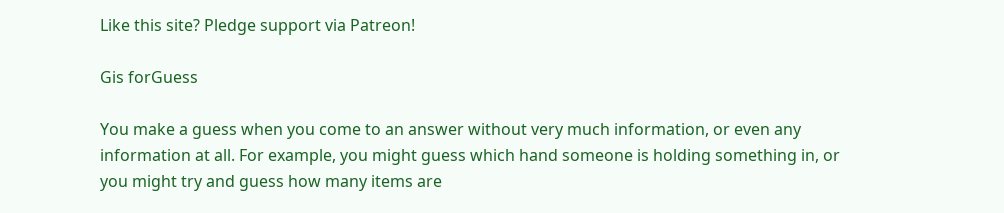Like this site? Pledge support via Patreon!

Gis forGuess

You make a guess when you come to an answer without very much information, or even any information at all. For example, you might guess which hand someone is holding something in, or you might try and guess how many items are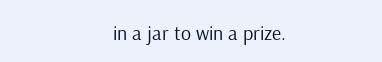in a jar to win a prize.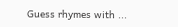Guess rhymes with ...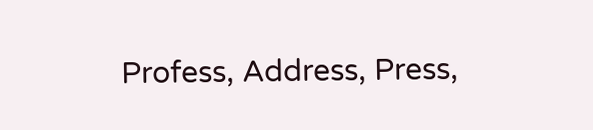Profess, Address, Press,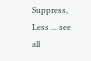Suppress, Less ... see all